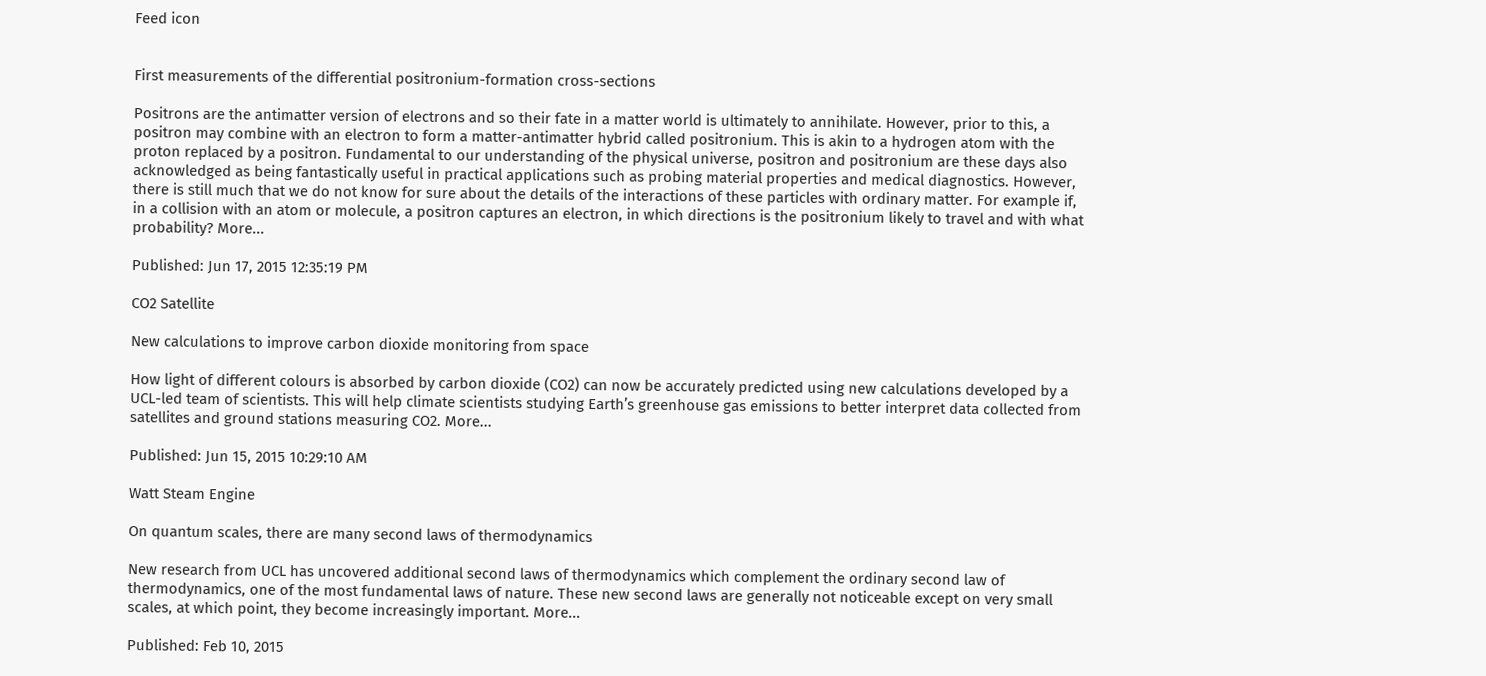Feed icon


First measurements of the differential positronium-formation cross-sections

Positrons are the antimatter version of electrons and so their fate in a matter world is ultimately to annihilate. However, prior to this, a positron may combine with an electron to form a matter-antimatter hybrid called positronium. This is akin to a hydrogen atom with the proton replaced by a positron. Fundamental to our understanding of the physical universe, positron and positronium are these days also acknowledged as being fantastically useful in practical applications such as probing material properties and medical diagnostics. However, there is still much that we do not know for sure about the details of the interactions of these particles with ordinary matter. For example if, in a collision with an atom or molecule, a positron captures an electron, in which directions is the positronium likely to travel and with what probability? More...

Published: Jun 17, 2015 12:35:19 PM

CO2 Satellite

New calculations to improve carbon dioxide monitoring from space

How light of different colours is absorbed by carbon dioxide (CO2) can now be accurately predicted using new calculations developed by a UCL-led team of scientists. This will help climate scientists studying Earth’s greenhouse gas emissions to better interpret data collected from satellites and ground stations measuring CO2. More...

Published: Jun 15, 2015 10:29:10 AM

Watt Steam Engine

On quantum scales, there are many second laws of thermodynamics

New research from UCL has uncovered additional second laws of thermodynamics which complement the ordinary second law of thermodynamics, one of the most fundamental laws of nature. These new second laws are generally not noticeable except on very small scales, at which point, they become increasingly important. More...

Published: Feb 10, 2015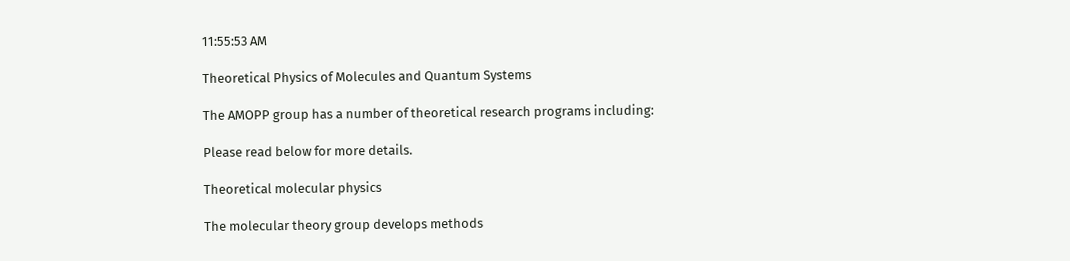11:55:53 AM

Theoretical Physics of Molecules and Quantum Systems

The AMOPP group has a number of theoretical research programs including:

Please read below for more details.

Theoretical molecular physics

The molecular theory group develops methods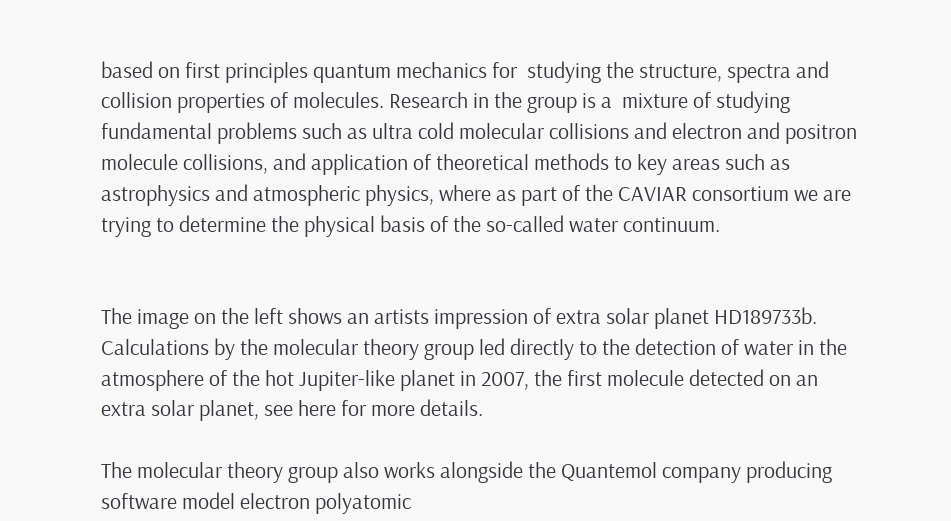based on first principles quantum mechanics for  studying the structure, spectra and collision properties of molecules. Research in the group is a  mixture of studying fundamental problems such as ultra cold molecular collisions and electron and positron molecule collisions, and application of theoretical methods to key areas such as astrophysics and atmospheric physics, where as part of the CAVIAR consortium we are trying to determine the physical basis of the so-called water continuum.


The image on the left shows an artists impression of extra solar planet HD189733b. Calculations by the molecular theory group led directly to the detection of water in the atmosphere of the hot Jupiter-like planet in 2007, the first molecule detected on an extra solar planet, see here for more details.

The molecular theory group also works alongside the Quantemol company producing software model electron polyatomic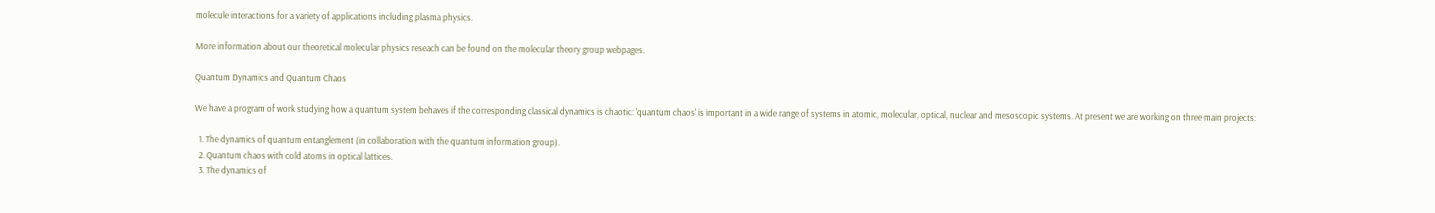molecule interactions for a variety of applications including plasma physics.

More information about our theoretical molecular physics reseach can be found on the molecular theory group webpages.

Quantum Dynamics and Quantum Chaos

We have a program of work studying how a quantum system behaves if the corresponding classical dynamics is chaotic: 'quantum chaos' is important in a wide range of systems in atomic, molecular, optical, nuclear and mesoscopic systems. At present we are working on three main projects:

  1. The dynamics of quantum entanglement (in collaboration with the quantum information group).
  2. Quantum chaos with cold atoms in optical lattices.
  3. The dynamics of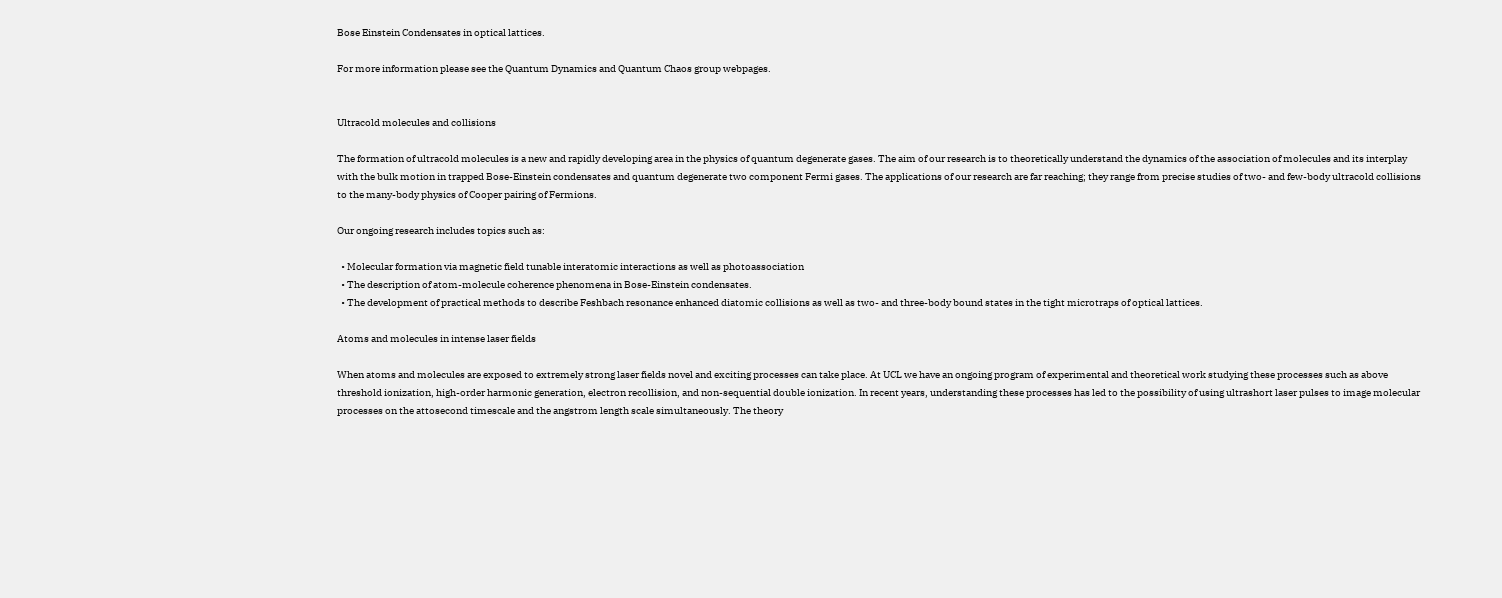Bose Einstein Condensates in optical lattices.

For more information please see the Quantum Dynamics and Quantum Chaos group webpages.


Ultracold molecules and collisions

The formation of ultracold molecules is a new and rapidly developing area in the physics of quantum degenerate gases. The aim of our research is to theoretically understand the dynamics of the association of molecules and its interplay with the bulk motion in trapped Bose-Einstein condensates and quantum degenerate two component Fermi gases. The applications of our research are far reaching; they range from precise studies of two- and few-body ultracold collisions to the many-body physics of Cooper pairing of Fermions.

Our ongoing research includes topics such as:

  • Molecular formation via magnetic field tunable interatomic interactions as well as photoassociation
  • The description of atom-molecule coherence phenomena in Bose-Einstein condensates.
  • The development of practical methods to describe Feshbach resonance enhanced diatomic collisions as well as two- and three-body bound states in the tight microtraps of optical lattices.

Atoms and molecules in intense laser fields

When atoms and molecules are exposed to extremely strong laser fields novel and exciting processes can take place. At UCL we have an ongoing program of experimental and theoretical work studying these processes such as above threshold ionization, high-order harmonic generation, electron recollision, and non-sequential double ionization. In recent years, understanding these processes has led to the possibility of using ultrashort laser pulses to image molecular processes on the attosecond timescale and the angstrom length scale simultaneously. The theory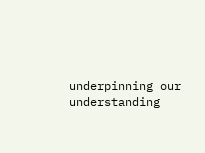underpinning our understanding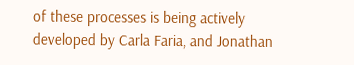of these processes is being actively developed by Carla Faria, and Jonathan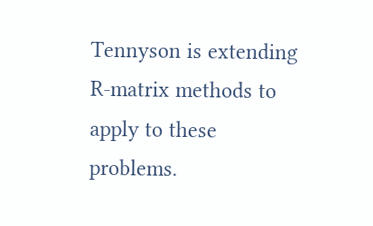Tennyson is extending R-matrix methods to apply to these problems.